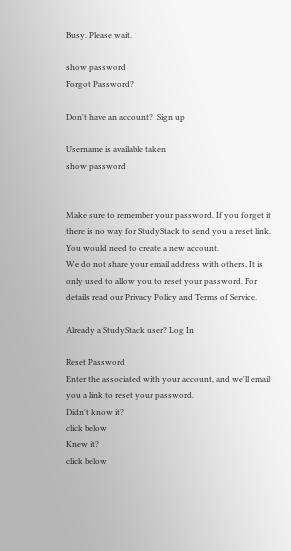Busy. Please wait.

show password
Forgot Password?

Don't have an account?  Sign up

Username is available taken
show password


Make sure to remember your password. If you forget it there is no way for StudyStack to send you a reset link. You would need to create a new account.
We do not share your email address with others. It is only used to allow you to reset your password. For details read our Privacy Policy and Terms of Service.

Already a StudyStack user? Log In

Reset Password
Enter the associated with your account, and we'll email you a link to reset your password.
Didn't know it?
click below
Knew it?
click below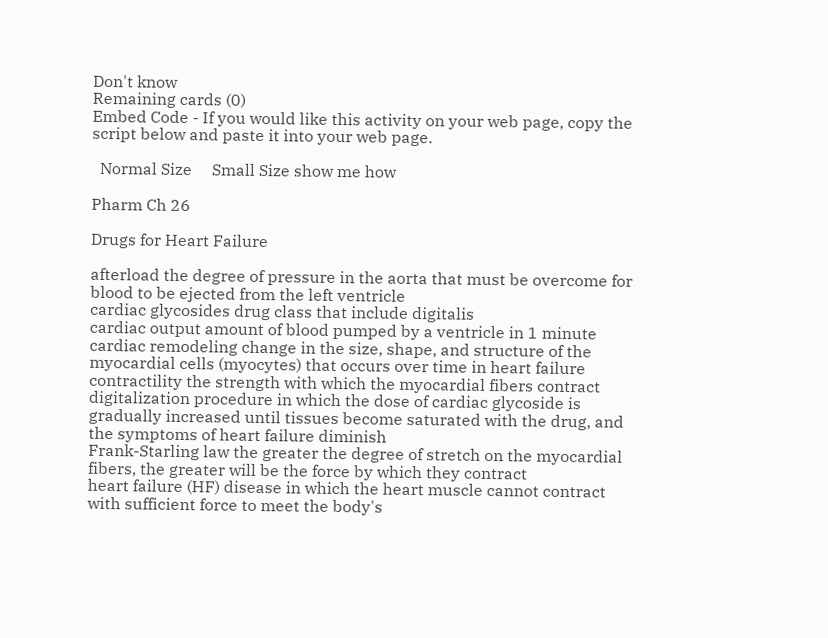Don't know
Remaining cards (0)
Embed Code - If you would like this activity on your web page, copy the script below and paste it into your web page.

  Normal Size     Small Size show me how

Pharm Ch 26

Drugs for Heart Failure

afterload the degree of pressure in the aorta that must be overcome for blood to be ejected from the left ventricle
cardiac glycosides drug class that include digitalis
cardiac output amount of blood pumped by a ventricle in 1 minute
cardiac remodeling change in the size, shape, and structure of the myocardial cells (myocytes) that occurs over time in heart failure
contractility the strength with which the myocardial fibers contract
digitalization procedure in which the dose of cardiac glycoside is gradually increased until tissues become saturated with the drug, and the symptoms of heart failure diminish
Frank-Starling law the greater the degree of stretch on the myocardial fibers, the greater will be the force by which they contract
heart failure (HF) disease in which the heart muscle cannot contract with sufficient force to meet the body's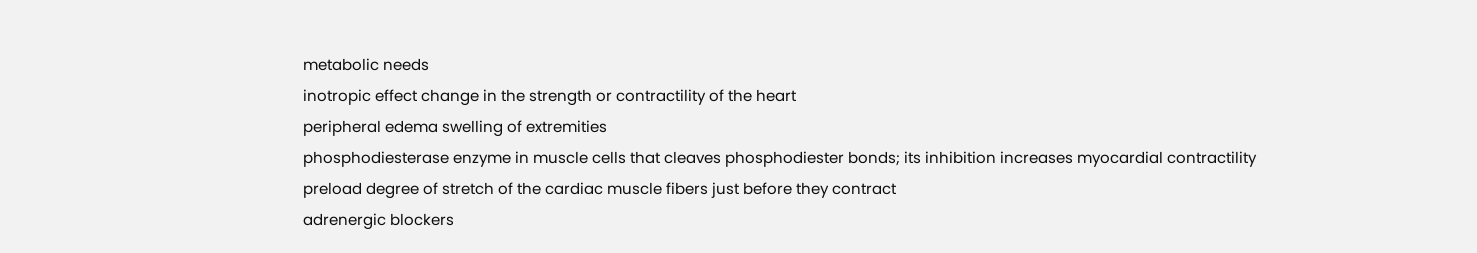metabolic needs
inotropic effect change in the strength or contractility of the heart
peripheral edema swelling of extremities
phosphodiesterase enzyme in muscle cells that cleaves phosphodiester bonds; its inhibition increases myocardial contractility
preload degree of stretch of the cardiac muscle fibers just before they contract
adrenergic blockers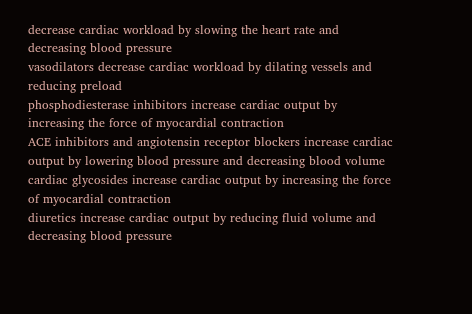decrease cardiac workload by slowing the heart rate and decreasing blood pressure
vasodilators decrease cardiac workload by dilating vessels and reducing preload
phosphodiesterase inhibitors increase cardiac output by increasing the force of myocardial contraction
ACE inhibitors and angiotensin receptor blockers increase cardiac output by lowering blood pressure and decreasing blood volume
cardiac glycosides increase cardiac output by increasing the force of myocardial contraction
diuretics increase cardiac output by reducing fluid volume and decreasing blood pressure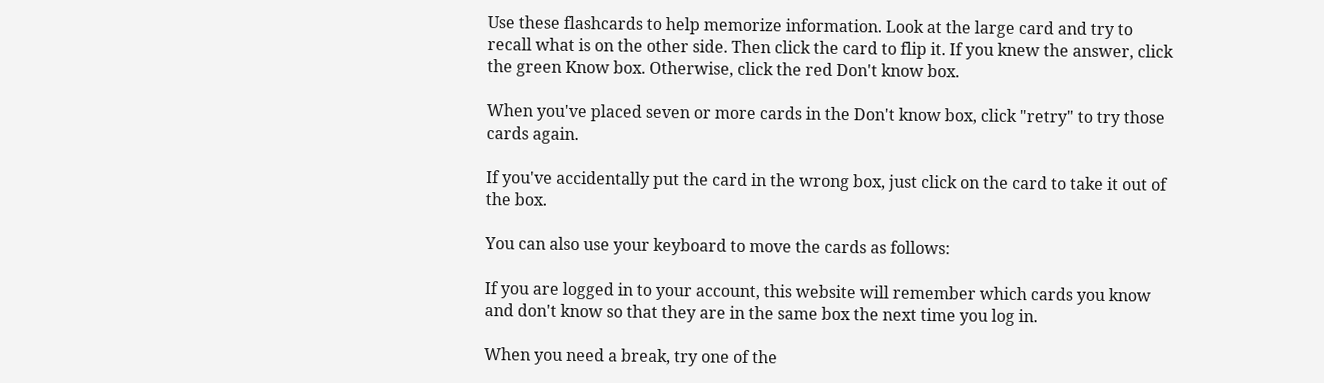Use these flashcards to help memorize information. Look at the large card and try to recall what is on the other side. Then click the card to flip it. If you knew the answer, click the green Know box. Otherwise, click the red Don't know box.

When you've placed seven or more cards in the Don't know box, click "retry" to try those cards again.

If you've accidentally put the card in the wrong box, just click on the card to take it out of the box.

You can also use your keyboard to move the cards as follows:

If you are logged in to your account, this website will remember which cards you know and don't know so that they are in the same box the next time you log in.

When you need a break, try one of the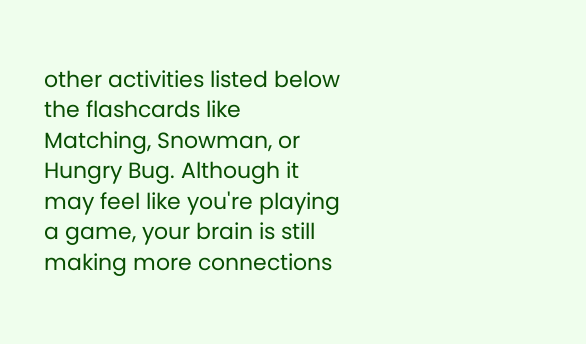other activities listed below the flashcards like Matching, Snowman, or Hungry Bug. Although it may feel like you're playing a game, your brain is still making more connections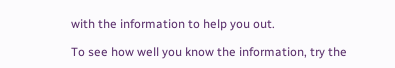with the information to help you out.

To see how well you know the information, try the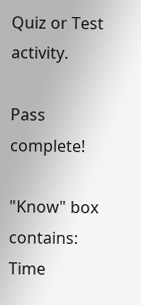Quiz or Test activity.

Pass complete!

"Know" box contains:
Time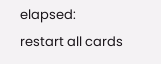elapsed:
restart all cards